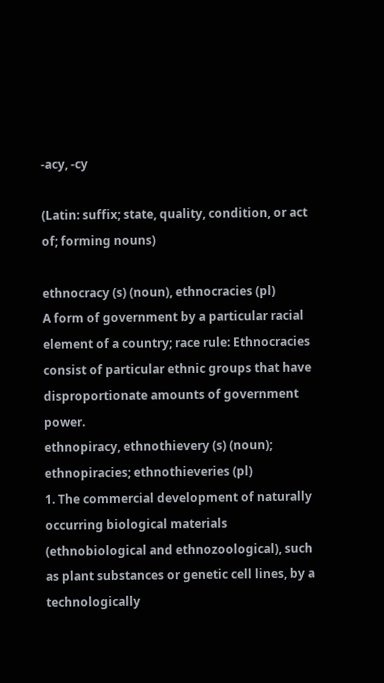-acy, -cy

(Latin: suffix; state, quality, condition, or act of; forming nouns)

ethnocracy (s) (noun), ethnocracies (pl)
A form of government by a particular racial element of a country; race rule: Ethnocracies consist of particular ethnic groups that have disproportionate amounts of government power.
ethnopiracy, ethnothievery (s) (noun); ethnopiracies; ethnothieveries (pl)
1. The commercial development of naturally occurring biological materials (ethnobiological and ethnozoological), such as plant substances or genetic cell lines, by a technologically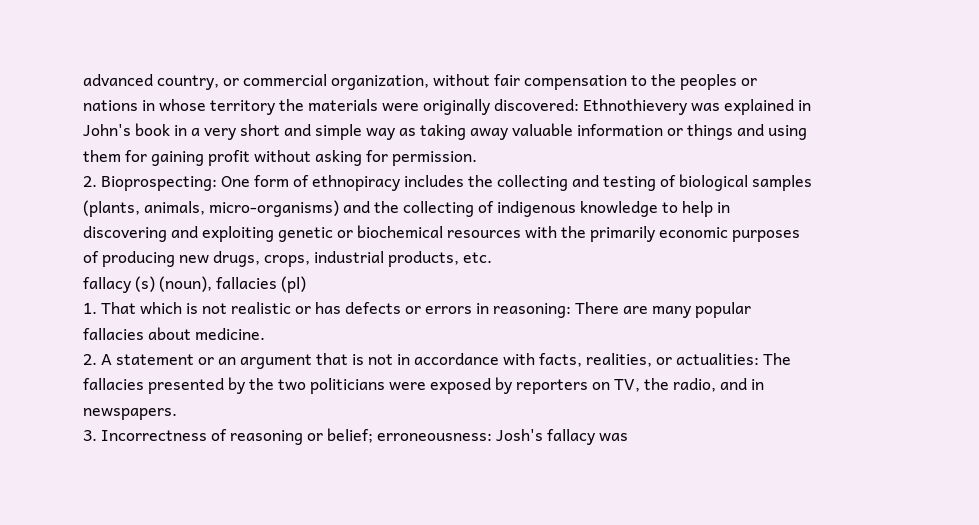advanced country, or commercial organization, without fair compensation to the peoples or nations in whose territory the materials were originally discovered: Ethnothievery was explained in John's book in a very short and simple way as taking away valuable information or things and using them for gaining profit without asking for permission.
2. Bioprospecting: One form of ethnopiracy includes the collecting and testing of biological samples (plants, animals, micro-organisms) and the collecting of indigenous knowledge to help in discovering and exploiting genetic or biochemical resources with the primarily economic purposes of producing new drugs, crops, industrial products, etc.
fallacy (s) (noun), fallacies (pl)
1. That which is not realistic or has defects or errors in reasoning: There are many popular fallacies about medicine.
2. A statement or an argument that is not in accordance with facts, realities, or actualities: The fallacies presented by the two politicians were exposed by reporters on TV, the radio, and in newspapers.
3. Incorrectness of reasoning or belief; erroneousness: Josh's fallacy was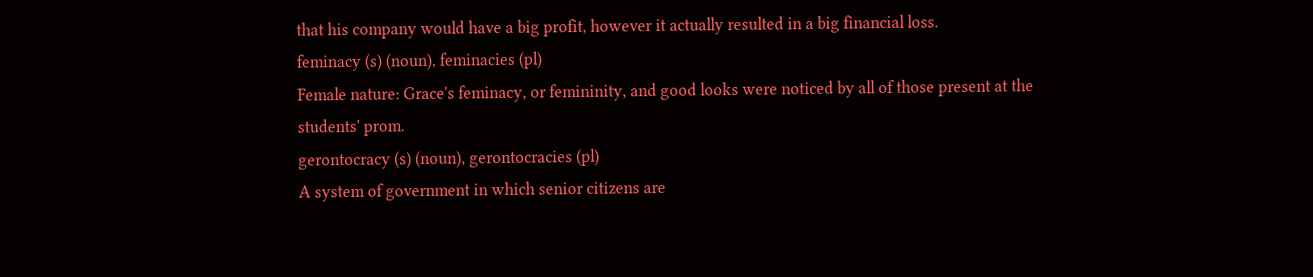that his company would have a big profit, however it actually resulted in a big financial loss.
feminacy (s) (noun), feminacies (pl)
Female nature: Grace's feminacy, or femininity, and good looks were noticed by all of those present at the students' prom.
gerontocracy (s) (noun), gerontocracies (pl)
A system of government in which senior citizens are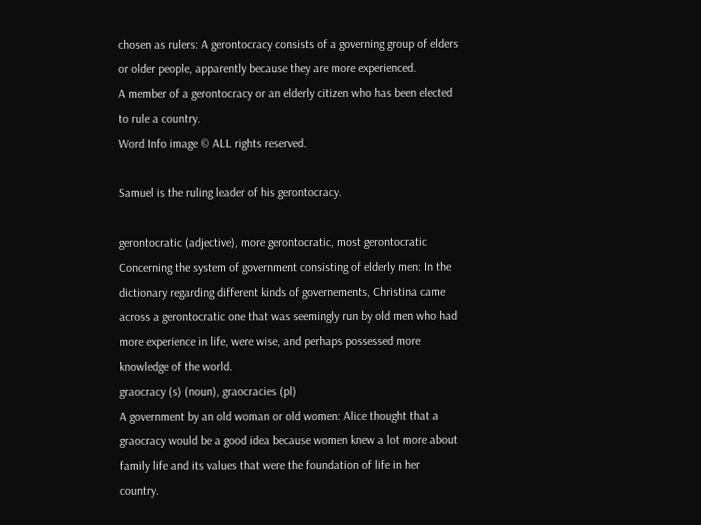chosen as rulers: A gerontocracy consists of a governing group of elders or older people, apparently because they are more experienced.
A member of a gerontocracy or an elderly citizen who has been elected to rule a country.
Word Info image © ALL rights reserved.

Samuel is the ruling leader of his gerontocracy.

gerontocratic (adjective), more gerontocratic, most gerontocratic
Concerning the system of government consisting of elderly men: In the dictionary regarding different kinds of governements, Christina came across a gerontocratic one that was seemingly run by old men who had more experience in life, were wise, and perhaps possessed more knowledge of the world.
graocracy (s) (noun), graocracies (pl)
A government by an old woman or old women: Alice thought that a graocracy would be a good idea because women knew a lot more about family life and its values that were the foundation of life in her country.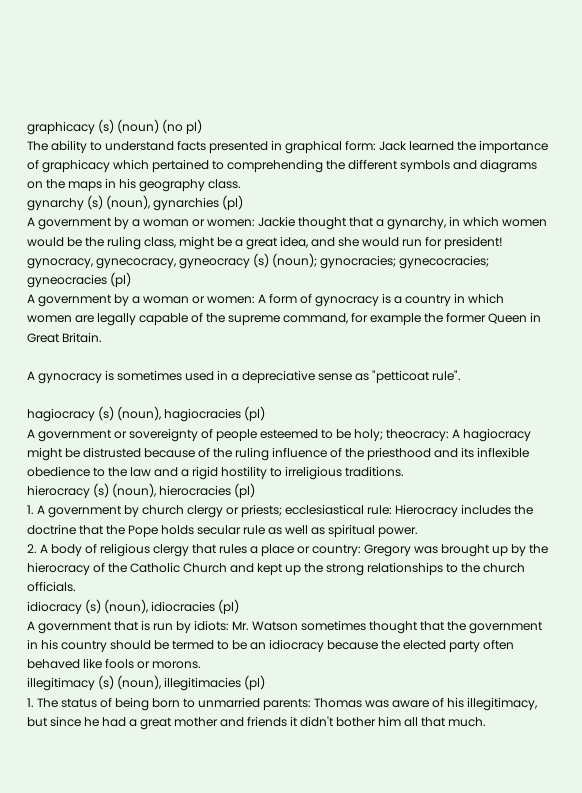graphicacy (s) (noun) (no pl)
The ability to understand facts presented in graphical form: Jack learned the importance of graphicacy which pertained to comprehending the different symbols and diagrams on the maps in his geography class.
gynarchy (s) (noun), gynarchies (pl)
A government by a woman or women: Jackie thought that a gynarchy, in which women would be the ruling class, might be a great idea, and she would run for president!
gynocracy, gynecocracy, gyneocracy (s) (noun); gynocracies; gynecocracies; gyneocracies (pl)
A government by a woman or women: A form of gynocracy is a country in which women are legally capable of the supreme command, for example the former Queen in Great Britain.

A gynocracy is sometimes used in a depreciative sense as "petticoat rule".

hagiocracy (s) (noun), hagiocracies (pl)
A government or sovereignty of people esteemed to be holy; theocracy: A hagiocracy might be distrusted because of the ruling influence of the priesthood and its inflexible obedience to the law and a rigid hostility to irreligious traditions.
hierocracy (s) (noun), hierocracies (pl)
1. A government by church clergy or priests; ecclesiastical rule: Hierocracy includes the doctrine that the Pope holds secular rule as well as spiritual power.
2. A body of religious clergy that rules a place or country: Gregory was brought up by the hierocracy of the Catholic Church and kept up the strong relationships to the church officials.
idiocracy (s) (noun), idiocracies (pl)
A government that is run by idiots: Mr. Watson sometimes thought that the government in his country should be termed to be an idiocracy because the elected party often behaved like fools or morons.
illegitimacy (s) (noun), illegitimacies (pl)
1. The status of being born to unmarried parents: Thomas was aware of his illegitimacy, but since he had a great mother and friends it didn't bother him all that much.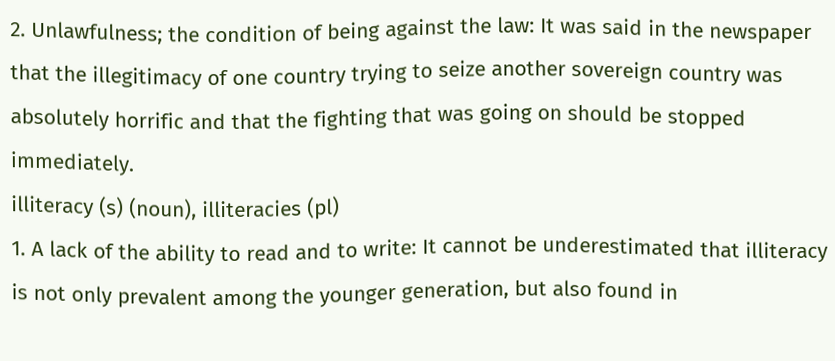2. Unlawfulness; the condition of being against the law: It was said in the newspaper that the illegitimacy of one country trying to seize another sovereign country was absolutely horrific and that the fighting that was going on should be stopped immediately.
illiteracy (s) (noun), illiteracies (pl)
1. A lack of the ability to read and to write: It cannot be underestimated that illiteracy is not only prevalent among the younger generation, but also found in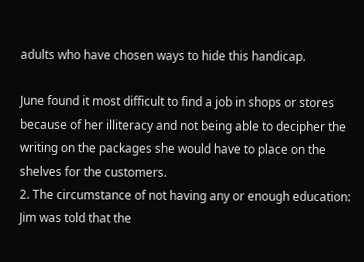adults who have chosen ways to hide this handicap.

June found it most difficult to find a job in shops or stores because of her illiteracy and not being able to decipher the writing on the packages she would have to place on the shelves for the customers.
2. The circumstance of not having any or enough education: Jim was told that the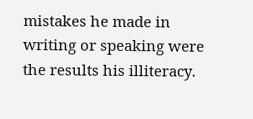mistakes he made in writing or speaking were the results his illiteracy.